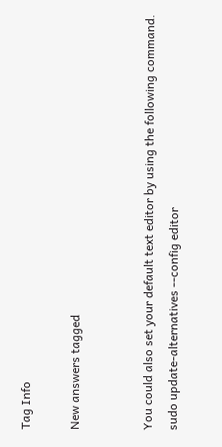Tag Info

New answers tagged


You could also set your default text editor by using the following command. sudo update-alternatives --config editor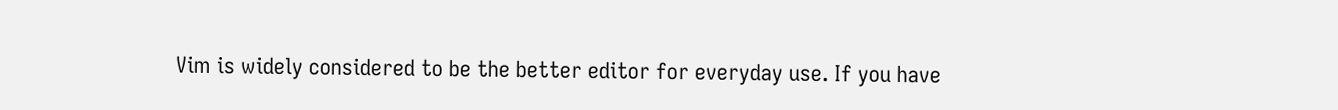Vim is widely considered to be the better editor for everyday use. If you have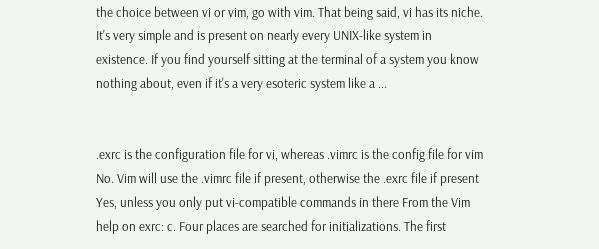the choice between vi or vim, go with vim. That being said, vi has its niche. It's very simple and is present on nearly every UNIX-like system in existence. If you find yourself sitting at the terminal of a system you know nothing about, even if it's a very esoteric system like a ...


.exrc is the configuration file for vi, whereas .vimrc is the config file for vim No. Vim will use the .vimrc file if present, otherwise the .exrc file if present Yes, unless you only put vi-compatible commands in there From the Vim help on exrc: c. Four places are searched for initializations. The first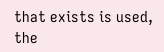that exists is used, the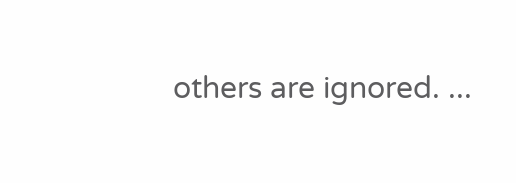others are ignored. ...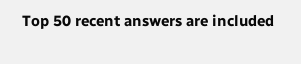Top 50 recent answers are included